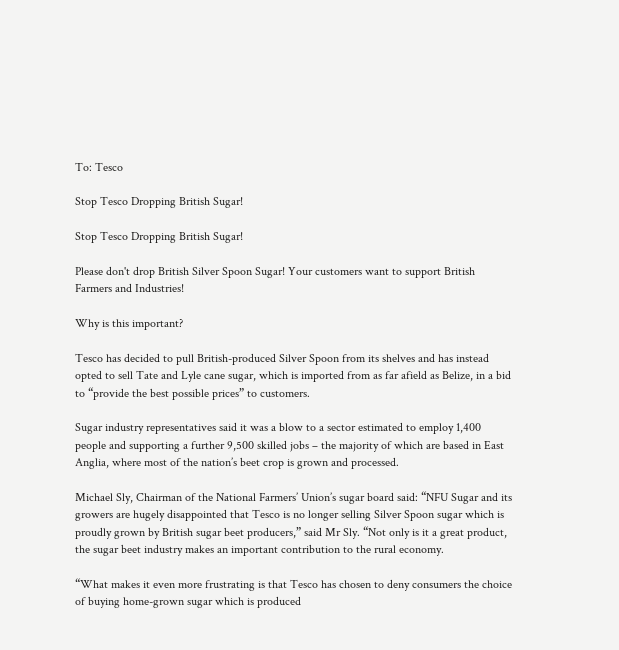To: Tesco

Stop Tesco Dropping British Sugar!

Stop Tesco Dropping British Sugar!

Please don't drop British Silver Spoon Sugar! Your customers want to support British Farmers and Industries!

Why is this important?

Tesco has decided to pull British-produced Silver Spoon from its shelves and has instead opted to sell Tate and Lyle cane sugar, which is imported from as far afield as Belize, in a bid to “provide the best possible prices” to customers.

Sugar industry representatives said it was a blow to a sector estimated to employ 1,400 people and supporting a further 9,500 skilled jobs – the majority of which are based in East Anglia, where most of the nation’s beet crop is grown and processed.

Michael Sly, Chairman of the National Farmers’ Union’s sugar board said: “NFU Sugar and its growers are hugely disappointed that Tesco is no longer selling Silver Spoon sugar which is proudly grown by British sugar beet producers,” said Mr Sly. “Not only is it a great product, the sugar beet industry makes an important contribution to the rural economy.

“What makes it even more frustrating is that Tesco has chosen to deny consumers the choice of buying home-grown sugar which is produced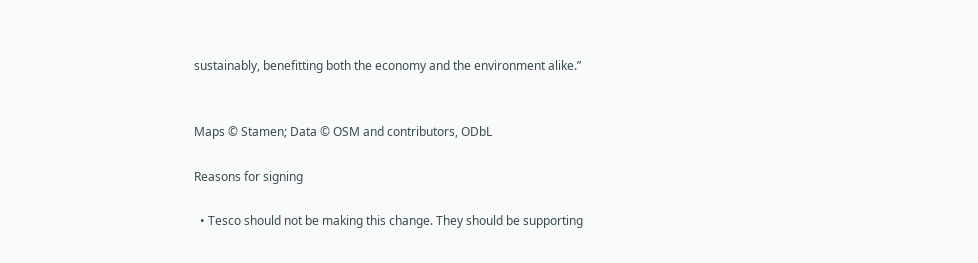sustainably, benefitting both the economy and the environment alike.”


Maps © Stamen; Data © OSM and contributors, ODbL

Reasons for signing

  • Tesco should not be making this change. They should be supporting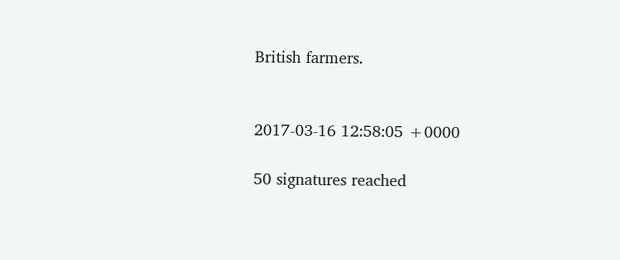British farmers.


2017-03-16 12:58:05 +0000

50 signatures reached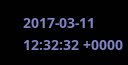2017-03-11 12:32:32 +0000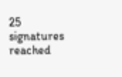25 signatures reached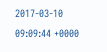2017-03-10 09:09:44 +0000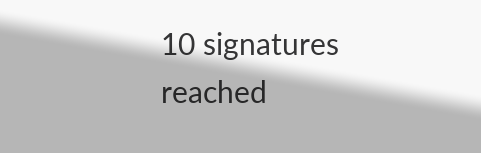10 signatures reached